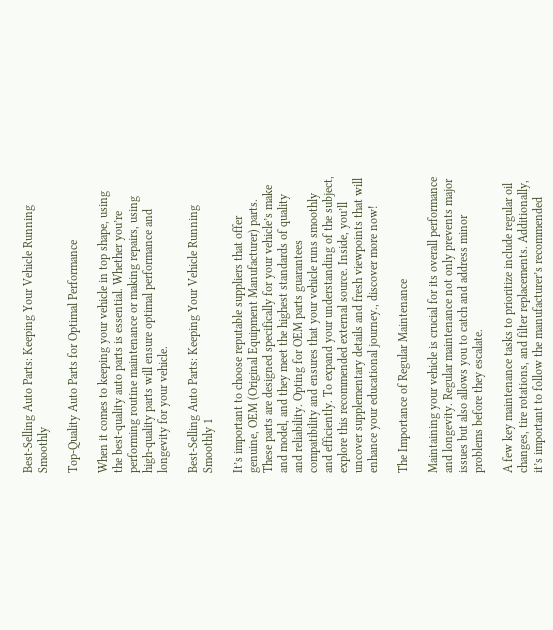Best-Selling Auto Parts: Keeping Your Vehicle Running Smoothly

Top-Quality Auto Parts for Optimal Performance

When it comes to keeping your vehicle in top shape, using the best-quality auto parts is essential. Whether you’re performing routine maintenance or making repairs, using high-quality parts will ensure optimal performance and longevity for your vehicle.

Best-Selling Auto Parts: Keeping Your Vehicle Running Smoothly 1

It’s important to choose reputable suppliers that offer genuine, OEM (Original Equipment Manufacturer) parts. These parts are designed specifically for your vehicle’s make and model, and they meet the highest standards of quality and reliability. Opting for OEM parts guarantees compatibility and ensures that your vehicle runs smoothly and efficiently. To expand your understanding of the subject, explore this recommended external source. Inside, you’ll uncover supplementary details and fresh viewpoints that will enhance your educational journey., discover more now!

The Importance of Regular Maintenance

Maintaining your vehicle is crucial for its overall performance and longevity. Regular maintenance not only prevents major issues but also allows you to catch and address minor problems before they escalate.

A few key maintenance tasks to prioritize include regular oil changes, tire rotations, and filter replacements. Additionally, it’s important to follow the manufacturer’s recommended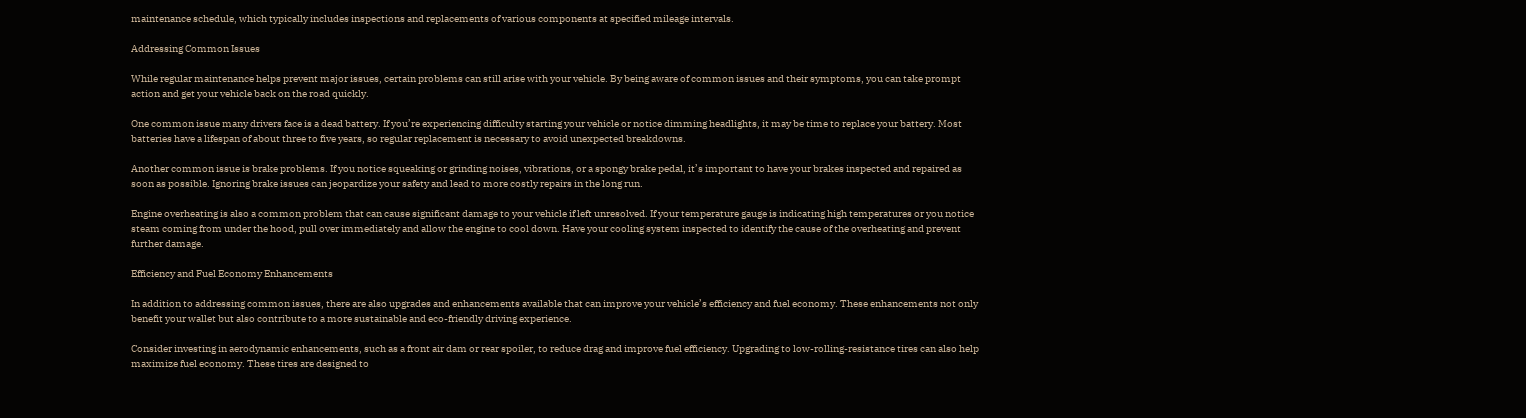maintenance schedule, which typically includes inspections and replacements of various components at specified mileage intervals.

Addressing Common Issues

While regular maintenance helps prevent major issues, certain problems can still arise with your vehicle. By being aware of common issues and their symptoms, you can take prompt action and get your vehicle back on the road quickly.

One common issue many drivers face is a dead battery. If you’re experiencing difficulty starting your vehicle or notice dimming headlights, it may be time to replace your battery. Most batteries have a lifespan of about three to five years, so regular replacement is necessary to avoid unexpected breakdowns.

Another common issue is brake problems. If you notice squeaking or grinding noises, vibrations, or a spongy brake pedal, it’s important to have your brakes inspected and repaired as soon as possible. Ignoring brake issues can jeopardize your safety and lead to more costly repairs in the long run.

Engine overheating is also a common problem that can cause significant damage to your vehicle if left unresolved. If your temperature gauge is indicating high temperatures or you notice steam coming from under the hood, pull over immediately and allow the engine to cool down. Have your cooling system inspected to identify the cause of the overheating and prevent further damage.

Efficiency and Fuel Economy Enhancements

In addition to addressing common issues, there are also upgrades and enhancements available that can improve your vehicle’s efficiency and fuel economy. These enhancements not only benefit your wallet but also contribute to a more sustainable and eco-friendly driving experience.

Consider investing in aerodynamic enhancements, such as a front air dam or rear spoiler, to reduce drag and improve fuel efficiency. Upgrading to low-rolling-resistance tires can also help maximize fuel economy. These tires are designed to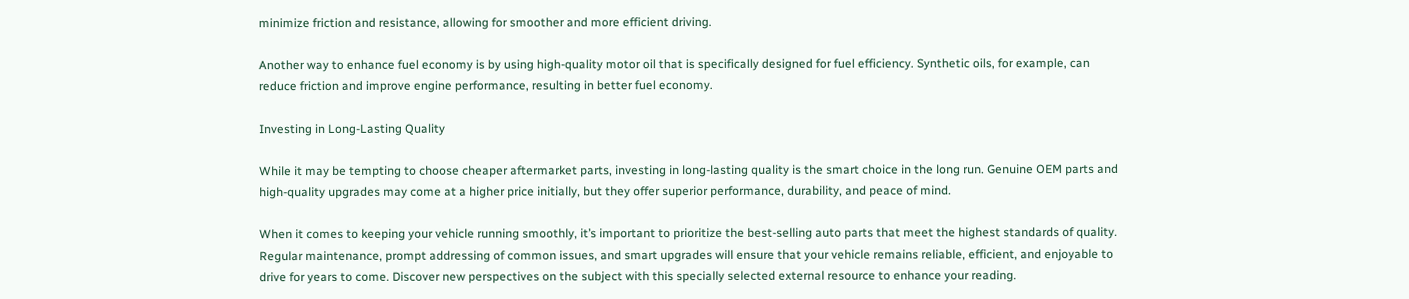minimize friction and resistance, allowing for smoother and more efficient driving.

Another way to enhance fuel economy is by using high-quality motor oil that is specifically designed for fuel efficiency. Synthetic oils, for example, can reduce friction and improve engine performance, resulting in better fuel economy.

Investing in Long-Lasting Quality

While it may be tempting to choose cheaper aftermarket parts, investing in long-lasting quality is the smart choice in the long run. Genuine OEM parts and high-quality upgrades may come at a higher price initially, but they offer superior performance, durability, and peace of mind.

When it comes to keeping your vehicle running smoothly, it’s important to prioritize the best-selling auto parts that meet the highest standards of quality. Regular maintenance, prompt addressing of common issues, and smart upgrades will ensure that your vehicle remains reliable, efficient, and enjoyable to drive for years to come. Discover new perspectives on the subject with this specially selected external resource to enhance your reading.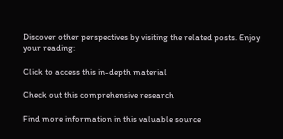Discover other perspectives by visiting the related posts. Enjoy your reading:

Click to access this in-depth material

Check out this comprehensive research

Find more information in this valuable source